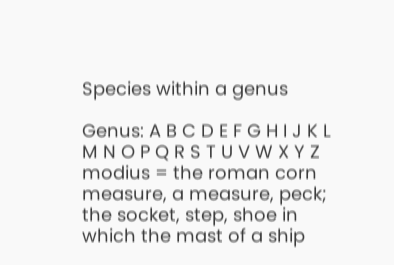Species within a genus

Genus: A B C D E F G H I J K L M N O P Q R S T U V W X Y Z
modius = the roman corn measure, a measure, peck; the socket, step, shoe in which the mast of a ship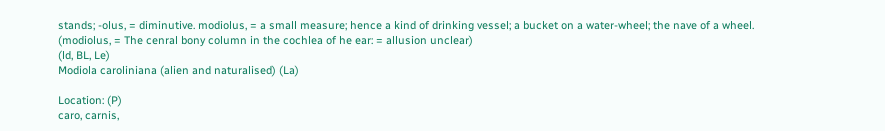stands; -olus, = diminutive. modiolus, = a small measure; hence a kind of drinking vessel; a bucket on a water-wheel; the nave of a wheel. (modiolus, = The cenral bony column in the cochlea of he ear: = allusion unclear)
(ld, BL, Le)
Modiola caroliniana (alien and naturalised) (La)

Location: (P)
caro, carnis,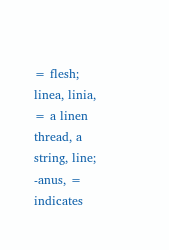= flesh; linea, linia, = a linen thread, a string, line; -anus, = indicates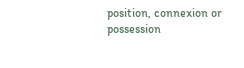position, connexion or possession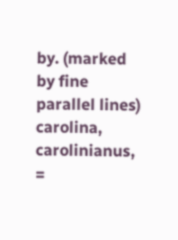by. (marked by fine parallel lines) carolina, carolinianus, =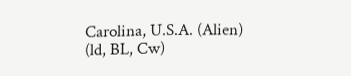Carolina, U.S.A. (Alien)
(ld, BL, Cw)